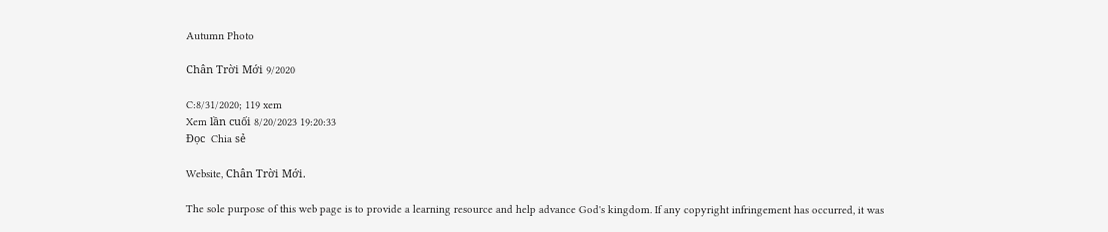Autumn Photo

Chân Trời Mới 9/2020

C:8/31/2020; 119 xem
Xem lần cuối 8/20/2023 19:20:33
Đọc  Chia sẻ

Website, Chân Trời Mới.

The sole purpose of this web page is to provide a learning resource and help advance God's kingdom. If any copyright infringement has occurred, it was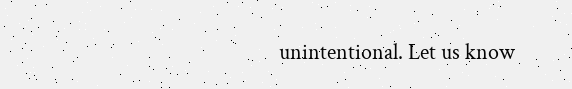unintentional. Let us know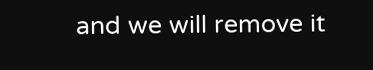and we will remove it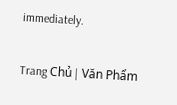immediately.

Trang Chủ | Văn Phẩm